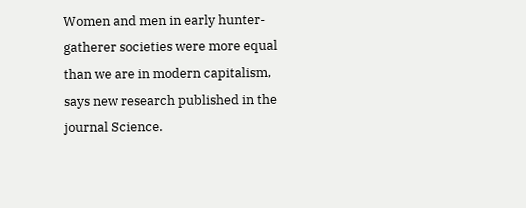Women and men in early hunter-gatherer societies were more equal than we are in modern capitalism, says new research published in the journal Science.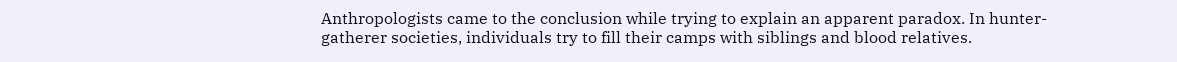Anthropologists came to the conclusion while trying to explain an apparent paradox. In hunter-gatherer societies, individuals try to fill their camps with siblings and blood relatives.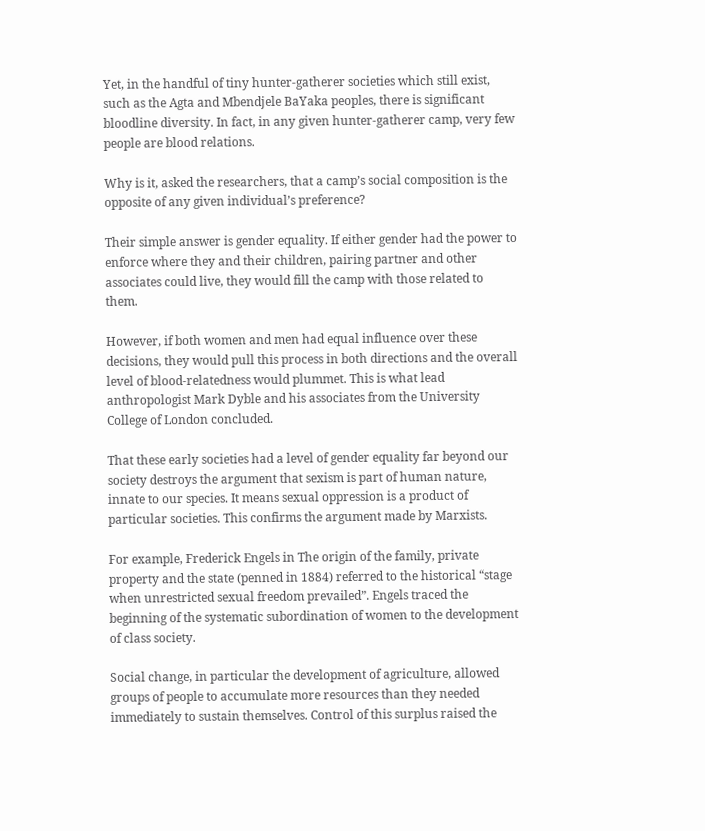Yet, in the handful of tiny hunter-gatherer societies which still exist, such as the Agta and Mbendjele BaYaka peoples, there is significant bloodline diversity. In fact, in any given hunter-gatherer camp, very few people are blood relations.

Why is it, asked the researchers, that a camp’s social composition is the opposite of any given individual’s preference?

Their simple answer is gender equality. If either gender had the power to enforce where they and their children, pairing partner and other associates could live, they would fill the camp with those related to them.

However, if both women and men had equal influence over these decisions, they would pull this process in both directions and the overall level of blood-relatedness would plummet. This is what lead anthropologist Mark Dyble and his associates from the University College of London concluded.

That these early societies had a level of gender equality far beyond our society destroys the argument that sexism is part of human nature, innate to our species. It means sexual oppression is a product of particular societies. This confirms the argument made by Marxists.

For example, Frederick Engels in The origin of the family, private property and the state (penned in 1884) referred to the historical “stage when unrestricted sexual freedom prevailed”. Engels traced the beginning of the systematic subordination of women to the development of class society.

Social change, in particular the development of agriculture, allowed groups of people to accumulate more resources than they needed immediately to sustain themselves. Control of this surplus raised the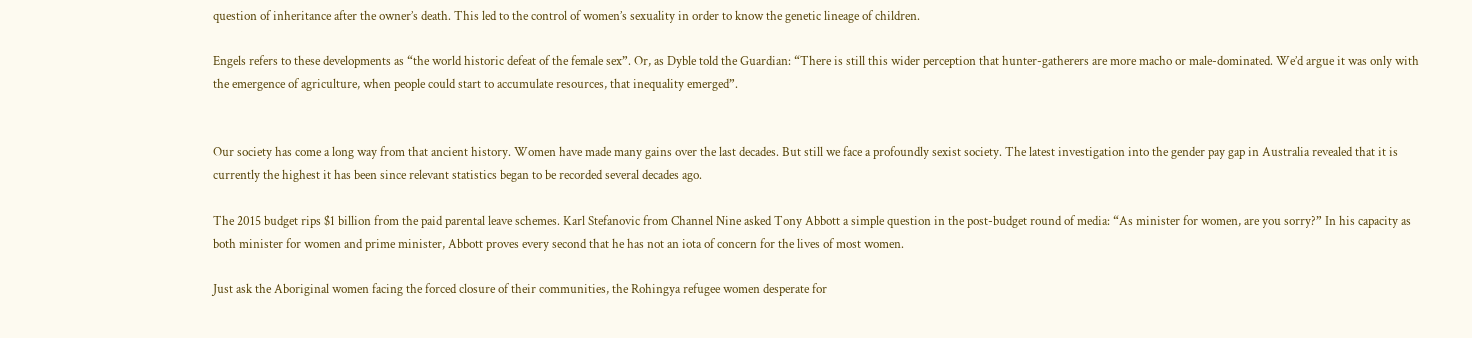question of inheritance after the owner’s death. This led to the control of women’s sexuality in order to know the genetic lineage of children.

Engels refers to these developments as “the world historic defeat of the female sex”. Or, as Dyble told the Guardian: “There is still this wider perception that hunter-gatherers are more macho or male-dominated. We’d argue it was only with the emergence of agriculture, when people could start to accumulate resources, that inequality emerged”.


Our society has come a long way from that ancient history. Women have made many gains over the last decades. But still we face a profoundly sexist society. The latest investigation into the gender pay gap in Australia revealed that it is currently the highest it has been since relevant statistics began to be recorded several decades ago.

The 2015 budget rips $1 billion from the paid parental leave schemes. Karl Stefanovic from Channel Nine asked Tony Abbott a simple question in the post-budget round of media: “As minister for women, are you sorry?” In his capacity as both minister for women and prime minister, Abbott proves every second that he has not an iota of concern for the lives of most women.

Just ask the Aboriginal women facing the forced closure of their communities, the Rohingya refugee women desperate for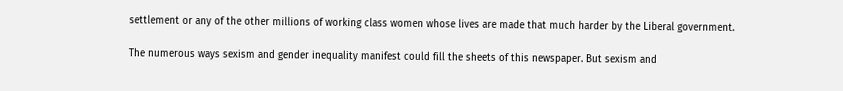settlement or any of the other millions of working class women whose lives are made that much harder by the Liberal government.

The numerous ways sexism and gender inequality manifest could fill the sheets of this newspaper. But sexism and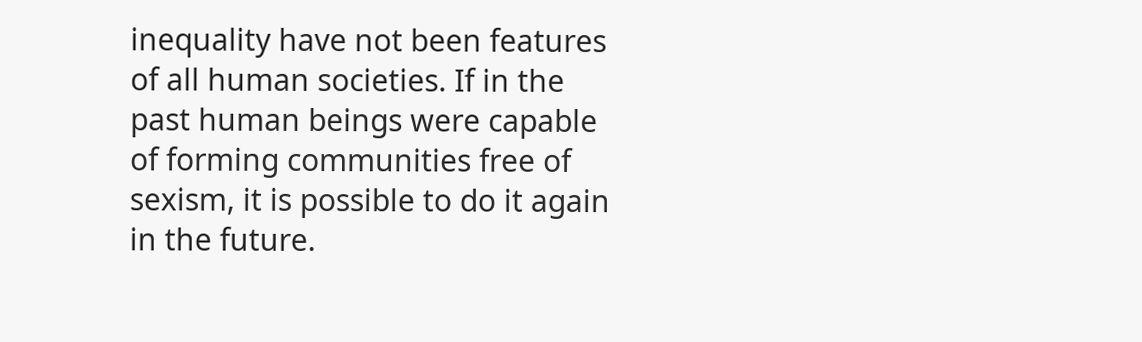inequality have not been features of all human societies. If in the past human beings were capable of forming communities free of sexism, it is possible to do it again in the future.